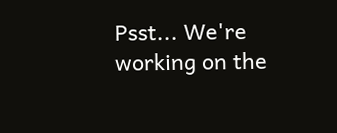Psst... We're working on the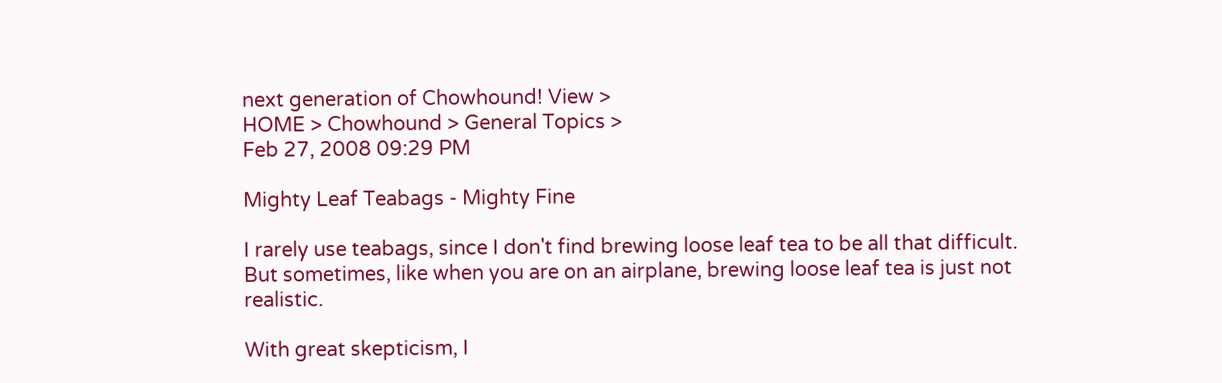next generation of Chowhound! View >
HOME > Chowhound > General Topics >
Feb 27, 2008 09:29 PM

Mighty Leaf Teabags - Mighty Fine

I rarely use teabags, since I don't find brewing loose leaf tea to be all that difficult. But sometimes, like when you are on an airplane, brewing loose leaf tea is just not realistic.

With great skepticism, I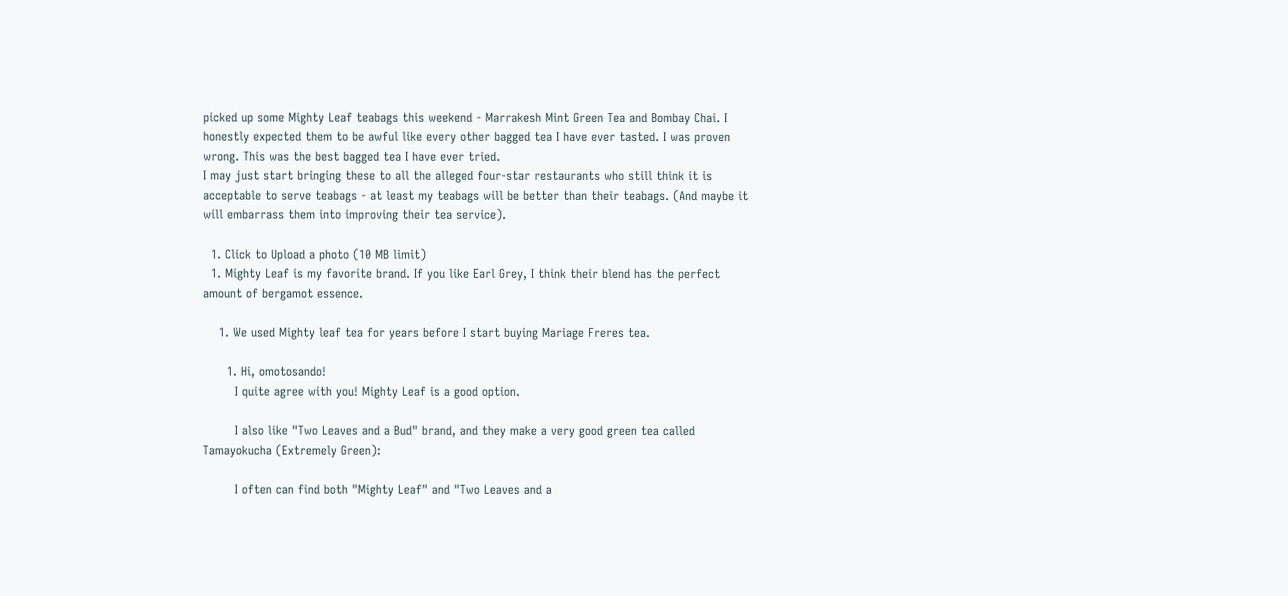picked up some Mighty Leaf teabags this weekend - Marrakesh Mint Green Tea and Bombay Chai. I honestly expected them to be awful like every other bagged tea I have ever tasted. I was proven wrong. This was the best bagged tea I have ever tried.
I may just start bringing these to all the alleged four-star restaurants who still think it is acceptable to serve teabags - at least my teabags will be better than their teabags. (And maybe it will embarrass them into improving their tea service).

  1. Click to Upload a photo (10 MB limit)
  1. Mighty Leaf is my favorite brand. If you like Earl Grey, I think their blend has the perfect amount of bergamot essence.

    1. We used Mighty leaf tea for years before I start buying Mariage Freres tea.

      1. Hi, omotosando!
        I quite agree with you! Mighty Leaf is a good option.

        I also like "Two Leaves and a Bud" brand, and they make a very good green tea called Tamayokucha (Extremely Green):

        I often can find both "Mighty Leaf" and "Two Leaves and a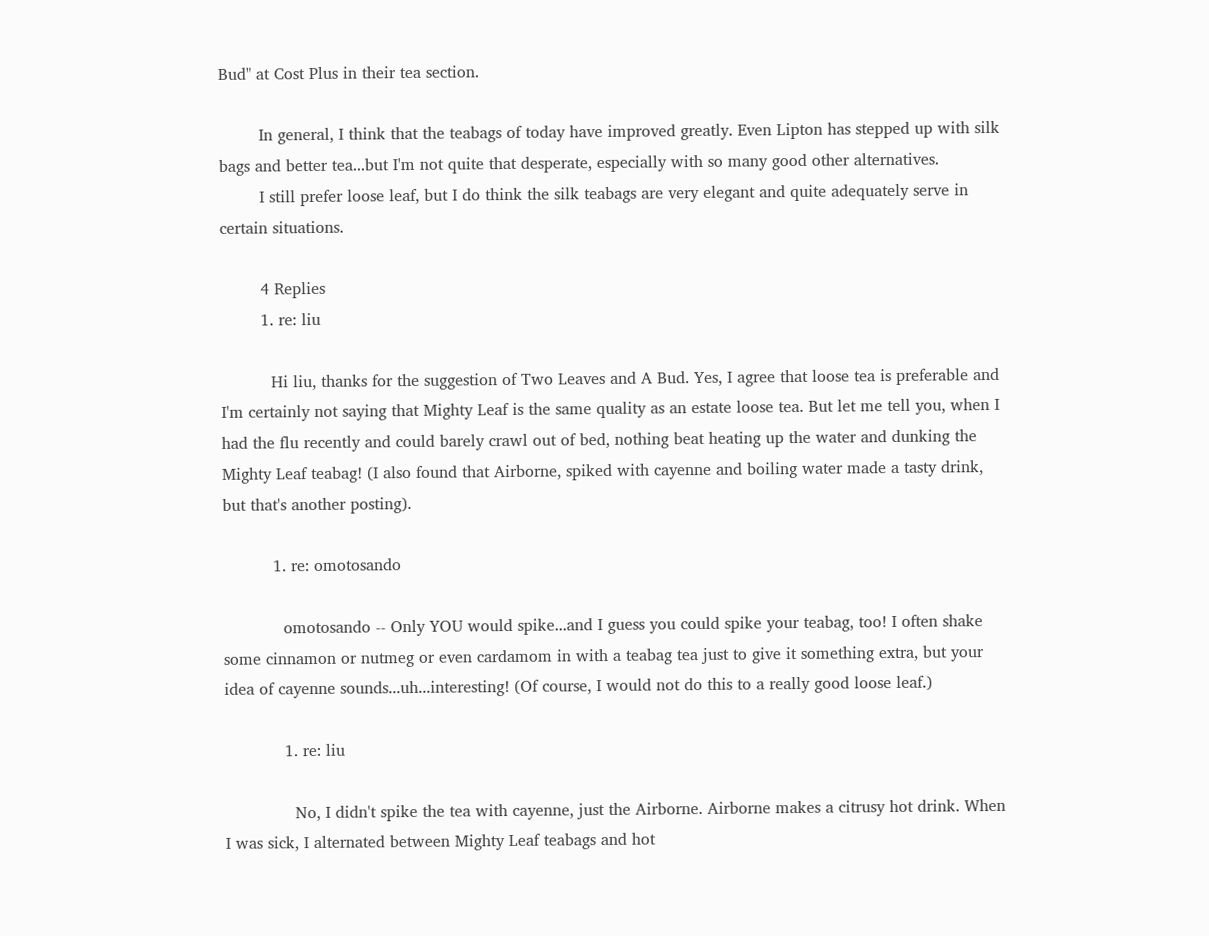Bud" at Cost Plus in their tea section.

        In general, I think that the teabags of today have improved greatly. Even Lipton has stepped up with silk bags and better tea...but I'm not quite that desperate, especially with so many good other alternatives.
        I still prefer loose leaf, but I do think the silk teabags are very elegant and quite adequately serve in certain situations.

        4 Replies
        1. re: liu

          Hi liu, thanks for the suggestion of Two Leaves and A Bud. Yes, I agree that loose tea is preferable and I'm certainly not saying that Mighty Leaf is the same quality as an estate loose tea. But let me tell you, when I had the flu recently and could barely crawl out of bed, nothing beat heating up the water and dunking the Mighty Leaf teabag! (I also found that Airborne, spiked with cayenne and boiling water made a tasty drink, but that's another posting).

          1. re: omotosando

            omotosando -- Only YOU would spike...and I guess you could spike your teabag, too! I often shake some cinnamon or nutmeg or even cardamom in with a teabag tea just to give it something extra, but your idea of cayenne sounds...uh...interesting! (Of course, I would not do this to a really good loose leaf.)

            1. re: liu

              No, I didn't spike the tea with cayenne, just the Airborne. Airborne makes a citrusy hot drink. When I was sick, I alternated between Mighty Leaf teabags and hot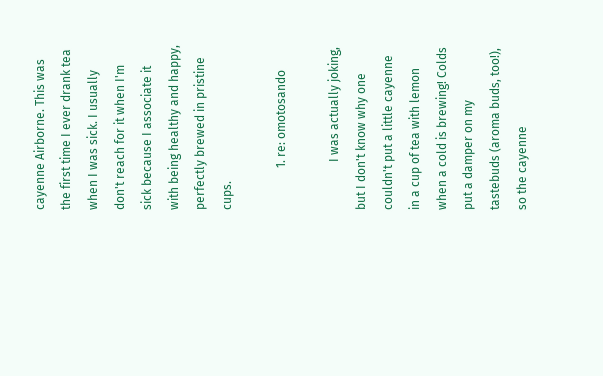cayenne Airborne. This was the first time I ever drank tea when I was sick. I usually don't reach for it when I'm sick because I associate it with being healthy and happy, perfectly brewed in pristine cups.

              1. re: omotosando

                I was actually joking, but I don't know why one couldn't put a little cayenne in a cup of tea with lemon when a cold is brewing! Colds put a damper on my tastebuds (aroma buds, too!), so the cayenne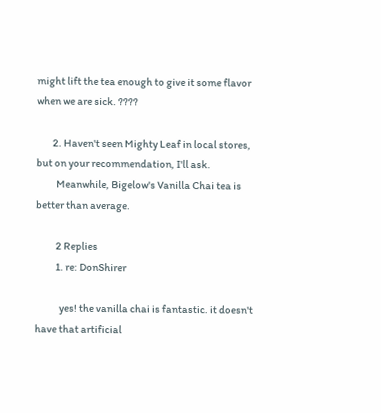might lift the tea enough to give it some flavor when we are sick. ????

        2. Haven't seen Mighty Leaf in local stores, but on your recommendation, I'll ask.
          Meanwhile, Bigelow's Vanilla Chai tea is better than average.

          2 Replies
          1. re: DonShirer

            yes! the vanilla chai is fantastic. it doesn't have that artificial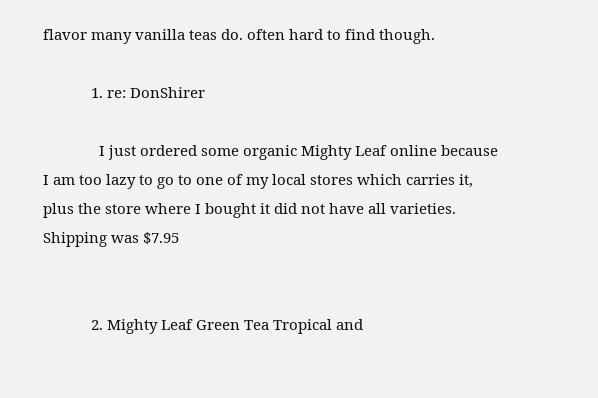flavor many vanilla teas do. often hard to find though.

            1. re: DonShirer

              I just ordered some organic Mighty Leaf online because I am too lazy to go to one of my local stores which carries it, plus the store where I bought it did not have all varieties. Shipping was $7.95


            2. Mighty Leaf Green Tea Tropical and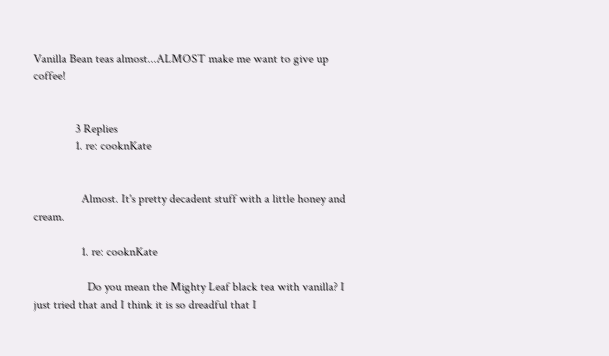Vanilla Bean teas almost...ALMOST make me want to give up coffee!


              3 Replies
              1. re: cooknKate


                Almost. It's pretty decadent stuff with a little honey and cream.

                1. re: cooknKate

                  Do you mean the Mighty Leaf black tea with vanilla? I just tried that and I think it is so dreadful that I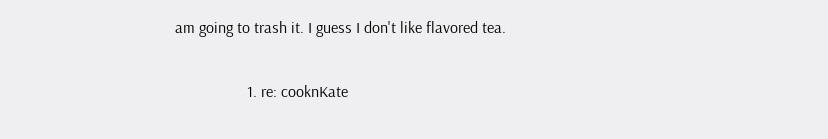am going to trash it. I guess I don't like flavored tea.

                  1. re: cooknKate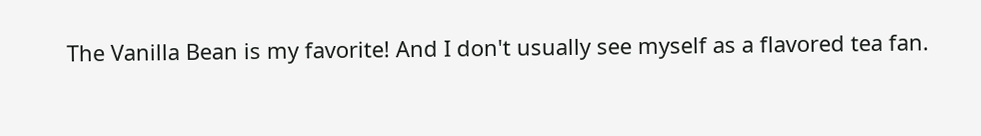The Vanilla Bean is my favorite! And I don't usually see myself as a flavored tea fan.